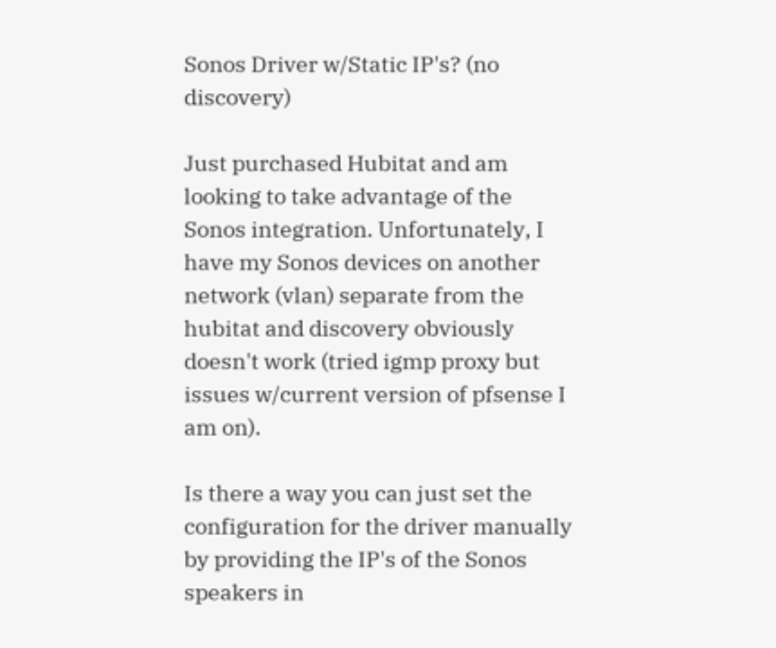Sonos Driver w/Static IP's? (no discovery)

Just purchased Hubitat and am looking to take advantage of the Sonos integration. Unfortunately, I have my Sonos devices on another network (vlan) separate from the hubitat and discovery obviously doesn't work (tried igmp proxy but issues w/current version of pfsense I am on).

Is there a way you can just set the configuration for the driver manually by providing the IP's of the Sonos speakers in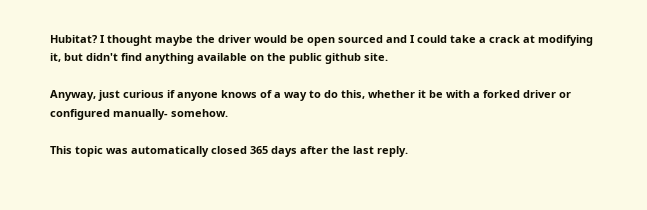Hubitat? I thought maybe the driver would be open sourced and I could take a crack at modifying it, but didn't find anything available on the public github site.

Anyway, just curious if anyone knows of a way to do this, whether it be with a forked driver or configured manually- somehow.

This topic was automatically closed 365 days after the last reply.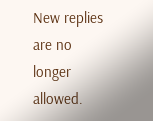New replies are no longer allowed.